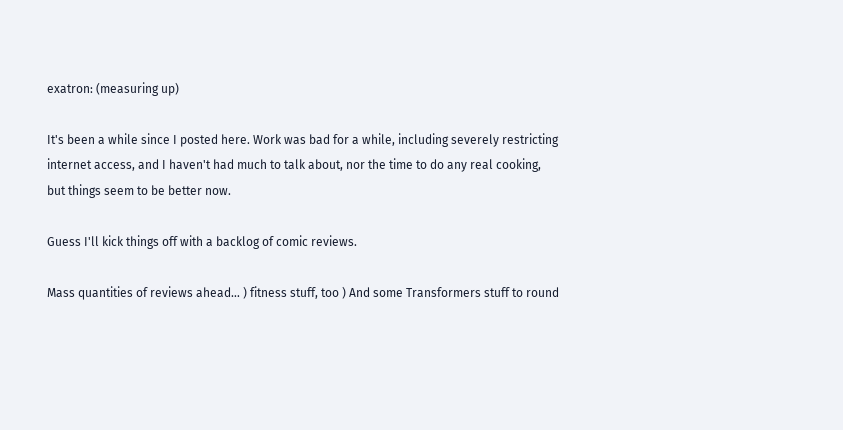exatron: (measuring up)

It's been a while since I posted here. Work was bad for a while, including severely restricting internet access, and I haven't had much to talk about, nor the time to do any real cooking, but things seem to be better now.

Guess I'll kick things off with a backlog of comic reviews.

Mass quantities of reviews ahead… ) fitness stuff, too ) And some Transformers stuff to round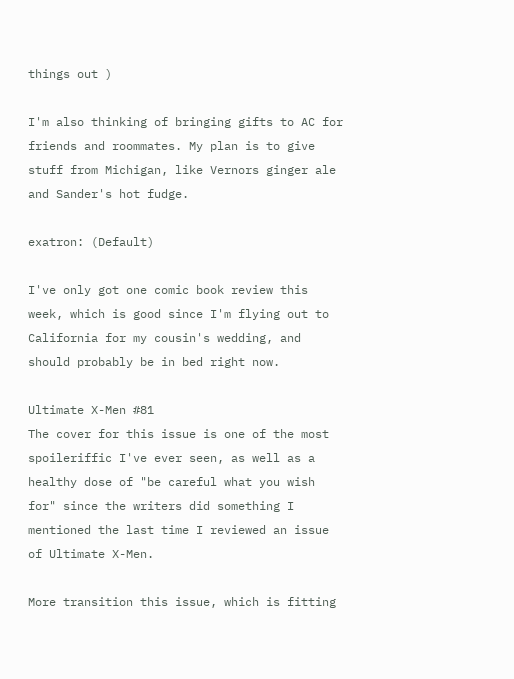things out )

I'm also thinking of bringing gifts to AC for friends and roommates. My plan is to give stuff from Michigan, like Vernors ginger ale and Sander's hot fudge.

exatron: (Default)

I've only got one comic book review this week, which is good since I'm flying out to California for my cousin's wedding, and should probably be in bed right now.

Ultimate X-Men #81
The cover for this issue is one of the most spoileriffic I've ever seen, as well as a healthy dose of "be careful what you wish for" since the writers did something I mentioned the last time I reviewed an issue of Ultimate X-Men.

More transition this issue, which is fitting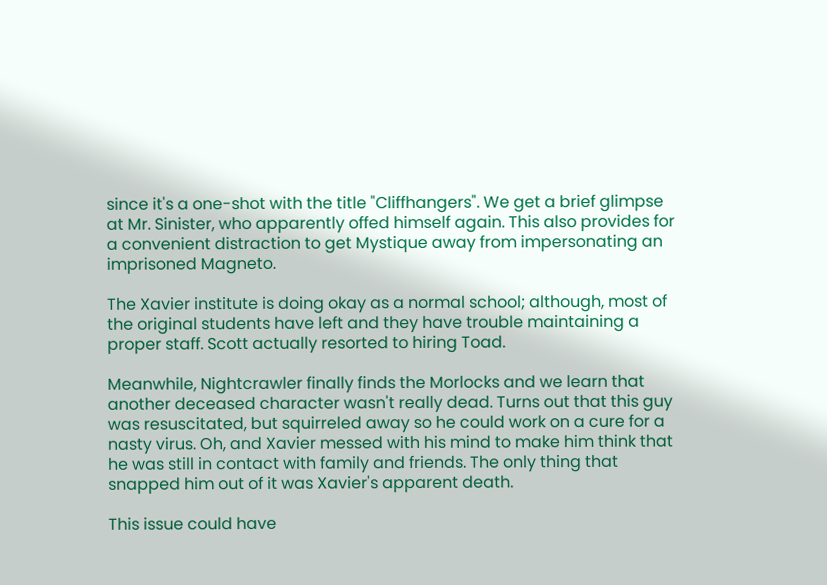since it's a one-shot with the title "Cliffhangers". We get a brief glimpse at Mr. Sinister, who apparently offed himself again. This also provides for a convenient distraction to get Mystique away from impersonating an imprisoned Magneto.

The Xavier institute is doing okay as a normal school; although, most of the original students have left and they have trouble maintaining a proper staff. Scott actually resorted to hiring Toad.

Meanwhile, Nightcrawler finally finds the Morlocks and we learn that another deceased character wasn't really dead. Turns out that this guy was resuscitated, but squirreled away so he could work on a cure for a nasty virus. Oh, and Xavier messed with his mind to make him think that he was still in contact with family and friends. The only thing that snapped him out of it was Xavier's apparent death.

This issue could have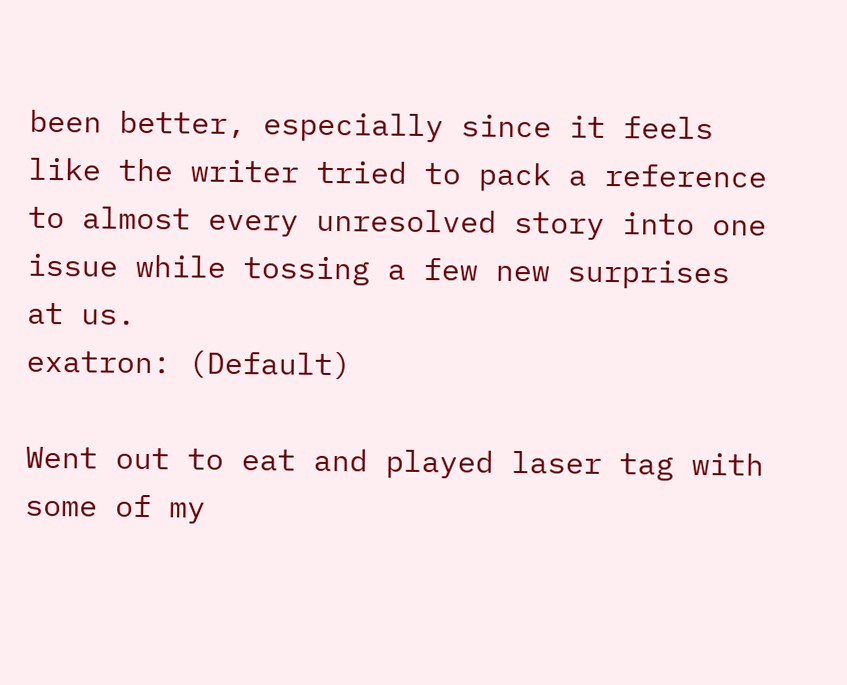been better, especially since it feels like the writer tried to pack a reference to almost every unresolved story into one issue while tossing a few new surprises at us.
exatron: (Default)

Went out to eat and played laser tag with some of my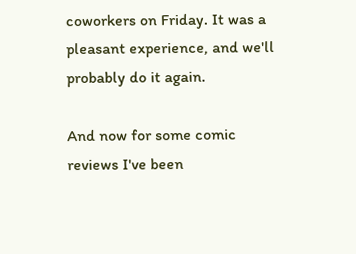coworkers on Friday. It was a pleasant experience, and we'll probably do it again.

And now for some comic reviews I've been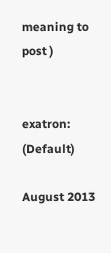meaning to post )


exatron: (Default)

August 2013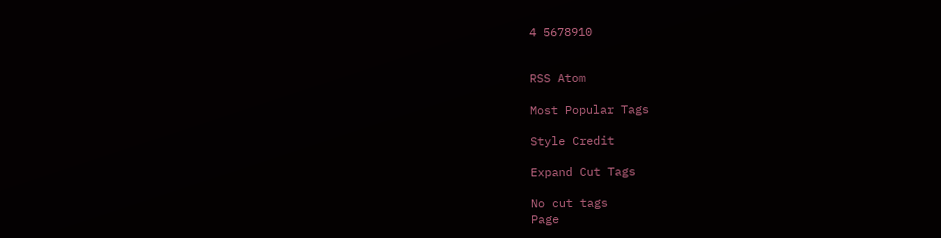4 5678910


RSS Atom

Most Popular Tags

Style Credit

Expand Cut Tags

No cut tags
Page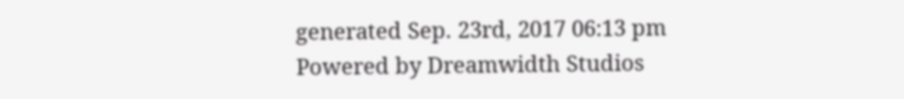generated Sep. 23rd, 2017 06:13 pm
Powered by Dreamwidth Studios